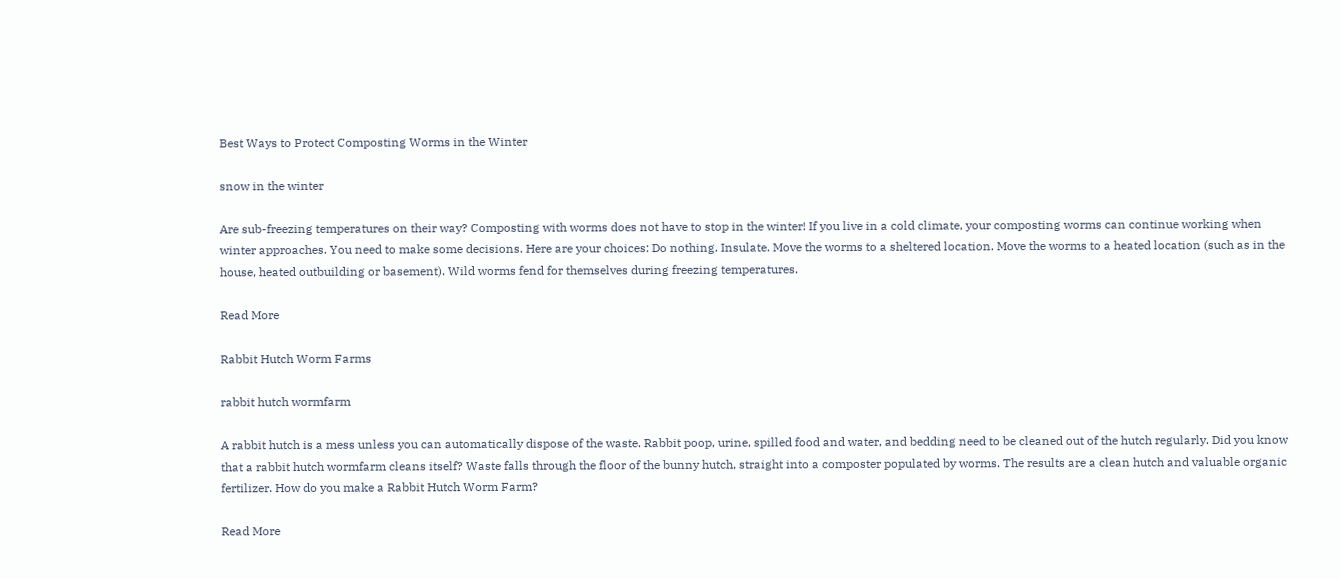Best Ways to Protect Composting Worms in the Winter

snow in the winter

Are sub-freezing temperatures on their way? Composting with worms does not have to stop in the winter! If you live in a cold climate, your composting worms can continue working when winter approaches. You need to make some decisions. Here are your choices: Do nothing. Insulate. Move the worms to a sheltered location. Move the worms to a heated location (such as in the house, heated outbuilding or basement). Wild worms fend for themselves during freezing temperatures.

Read More

Rabbit Hutch Worm Farms

rabbit hutch wormfarm

A rabbit hutch is a mess unless you can automatically dispose of the waste. Rabbit poop, urine, spilled food and water, and bedding need to be cleaned out of the hutch regularly. Did you know that a rabbit hutch wormfarm cleans itself? Waste falls through the floor of the bunny hutch, straight into a composter populated by worms. The results are a clean hutch and valuable organic fertilizer. How do you make a Rabbit Hutch Worm Farm?

Read More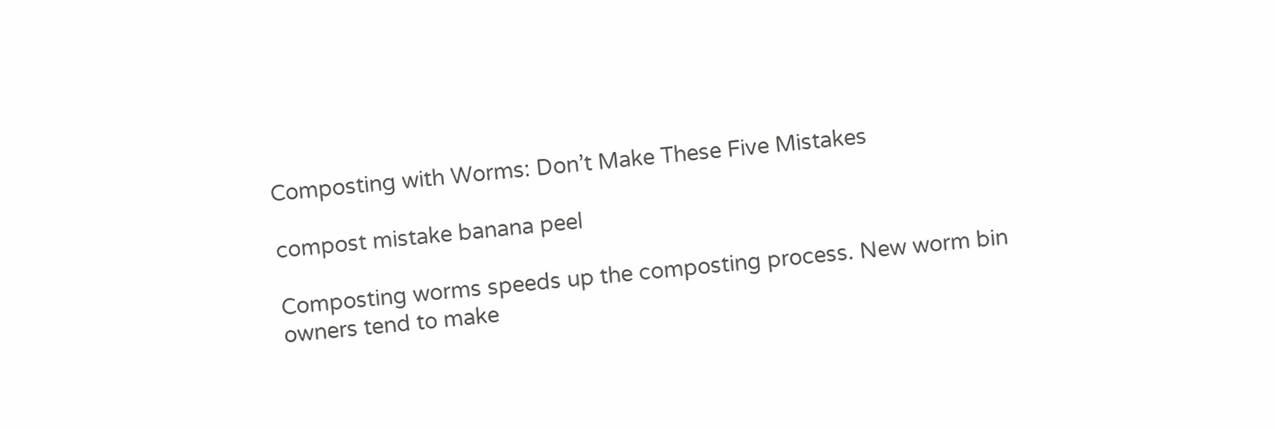Composting with Worms: Don’t Make These Five Mistakes

compost mistake banana peel

Composting worms speeds up the composting process. New worm bin owners tend to make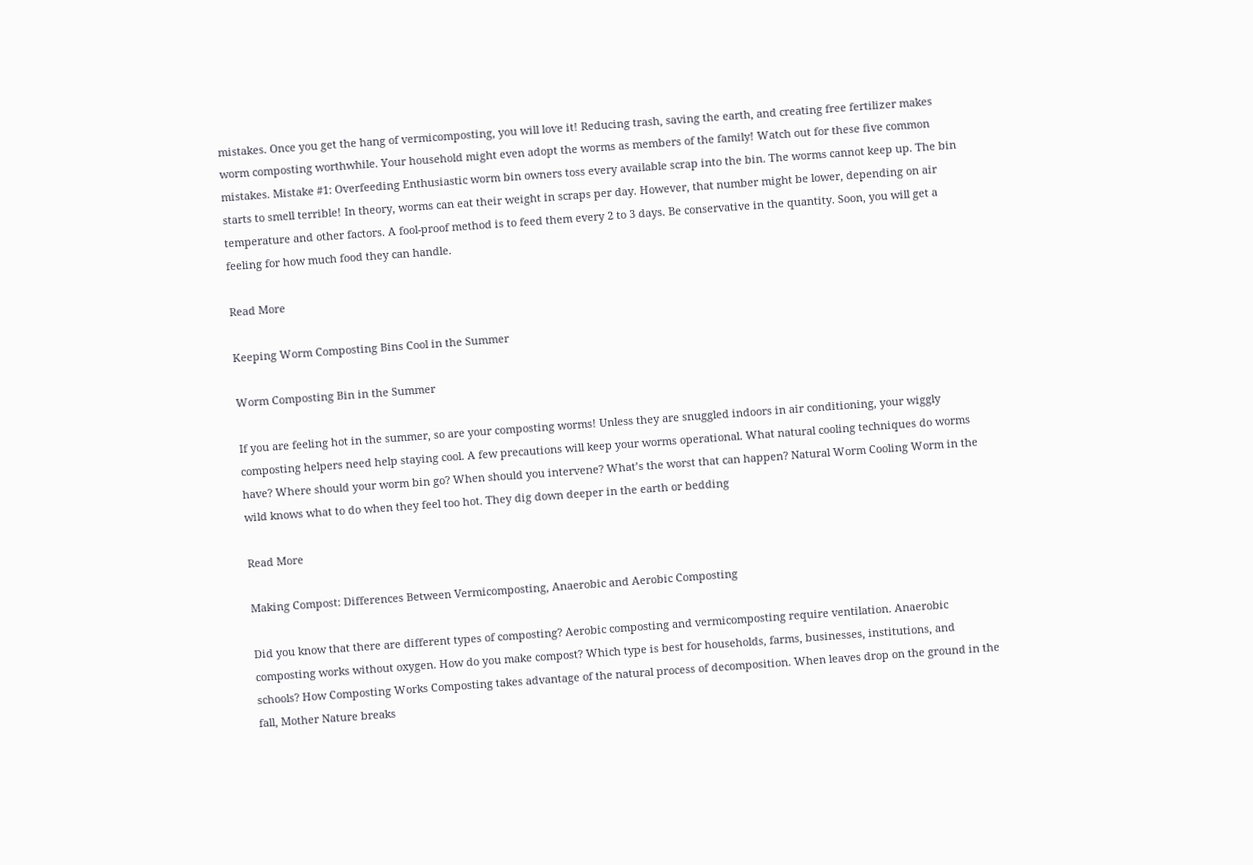mistakes. Once you get the hang of vermicomposting, you will love it! Reducing trash, saving the earth, and creating free fertilizer makes worm composting worthwhile. Your household might even adopt the worms as members of the family! Watch out for these five common mistakes. Mistake #1: Overfeeding Enthusiastic worm bin owners toss every available scrap into the bin. The worms cannot keep up. The bin starts to smell terrible! In theory, worms can eat their weight in scraps per day. However, that number might be lower, depending on air temperature and other factors. A fool-proof method is to feed them every 2 to 3 days. Be conservative in the quantity. Soon, you will get a feeling for how much food they can handle.

Read More

Keeping Worm Composting Bins Cool in the Summer

Worm Composting Bin in the Summer

If you are feeling hot in the summer, so are your composting worms! Unless they are snuggled indoors in air conditioning, your wiggly composting helpers need help staying cool. A few precautions will keep your worms operational. What natural cooling techniques do worms have? Where should your worm bin go? When should you intervene? What’s the worst that can happen? Natural Worm Cooling Worm in the wild knows what to do when they feel too hot. They dig down deeper in the earth or bedding

Read More

Making Compost: Differences Between Vermicomposting, Anaerobic and Aerobic Composting

Did you know that there are different types of composting? Aerobic composting and vermicomposting require ventilation. Anaerobic composting works without oxygen. How do you make compost? Which type is best for households, farms, businesses, institutions, and schools? How Composting Works Composting takes advantage of the natural process of decomposition. When leaves drop on the ground in the fall, Mother Nature breaks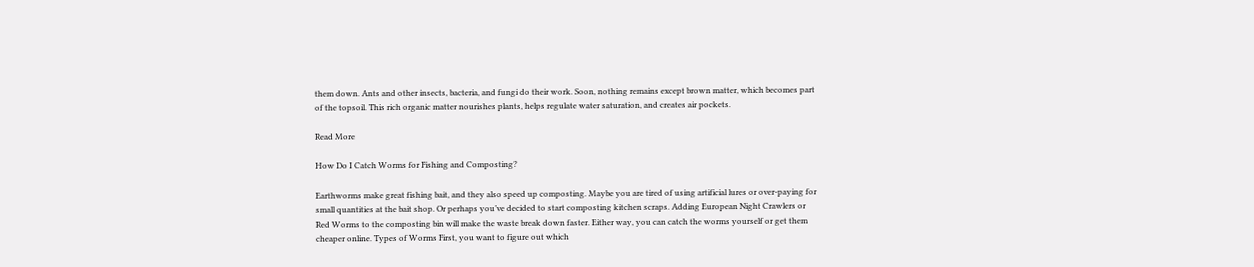them down. Ants and other insects, bacteria, and fungi do their work. Soon, nothing remains except brown matter, which becomes part of the topsoil. This rich organic matter nourishes plants, helps regulate water saturation, and creates air pockets.

Read More

How Do I Catch Worms for Fishing and Composting?

Earthworms make great fishing bait, and they also speed up composting. Maybe you are tired of using artificial lures or over-paying for small quantities at the bait shop. Or perhaps you’ve decided to start composting kitchen scraps. Adding European Night Crawlers or Red Worms to the composting bin will make the waste break down faster. Either way, you can catch the worms yourself or get them cheaper online. Types of Worms First, you want to figure out which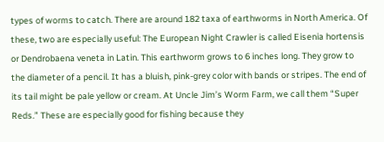types of worms to catch. There are around 182 taxa of earthworms in North America. Of these, two are especially useful: The European Night Crawler is called Eisenia hortensis or Dendrobaena veneta in Latin. This earthworm grows to 6 inches long. They grow to the diameter of a pencil. It has a bluish, pink-grey color with bands or stripes. The end of its tail might be pale yellow or cream. At Uncle Jim’s Worm Farm, we call them “Super Reds.” These are especially good for fishing because they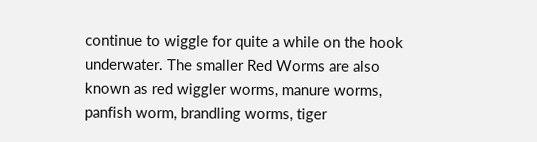continue to wiggle for quite a while on the hook underwater. The smaller Red Worms are also known as red wiggler worms, manure worms, panfish worm, brandling worms, tiger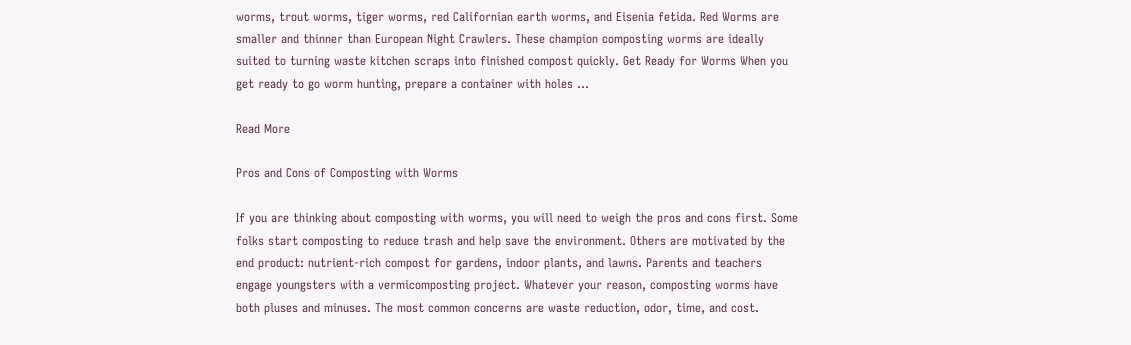worms, trout worms, tiger worms, red Californian earth worms, and Eisenia fetida. Red Worms are smaller and thinner than European Night Crawlers. These champion composting worms are ideally suited to turning waste kitchen scraps into finished compost quickly. Get Ready for Worms When you get ready to go worm hunting, prepare a container with holes …

Read More

Pros and Cons of Composting with Worms

If you are thinking about composting with worms, you will need to weigh the pros and cons first. Some folks start composting to reduce trash and help save the environment. Others are motivated by the end product: nutrient-rich compost for gardens, indoor plants, and lawns. Parents and teachers engage youngsters with a vermicomposting project. Whatever your reason, composting worms have both pluses and minuses. The most common concerns are waste reduction, odor, time, and cost.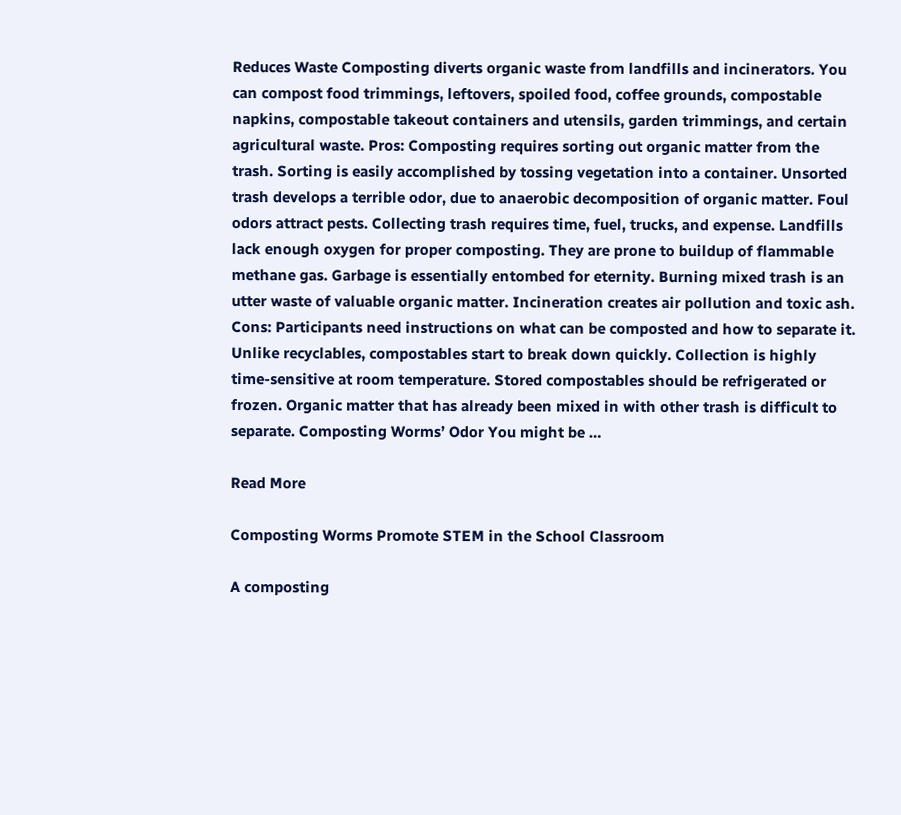Reduces Waste Composting diverts organic waste from landfills and incinerators. You can compost food trimmings, leftovers, spoiled food, coffee grounds, compostable napkins, compostable takeout containers and utensils, garden trimmings, and certain agricultural waste. Pros: Composting requires sorting out organic matter from the trash. Sorting is easily accomplished by tossing vegetation into a container. Unsorted trash develops a terrible odor, due to anaerobic decomposition of organic matter. Foul odors attract pests. Collecting trash requires time, fuel, trucks, and expense. Landfills lack enough oxygen for proper composting. They are prone to buildup of flammable methane gas. Garbage is essentially entombed for eternity. Burning mixed trash is an utter waste of valuable organic matter. Incineration creates air pollution and toxic ash. Cons: Participants need instructions on what can be composted and how to separate it. Unlike recyclables, compostables start to break down quickly. Collection is highly time-sensitive at room temperature. Stored compostables should be refrigerated or frozen. Organic matter that has already been mixed in with other trash is difficult to separate. Composting Worms’ Odor You might be …

Read More

Composting Worms Promote STEM in the School Classroom

A composting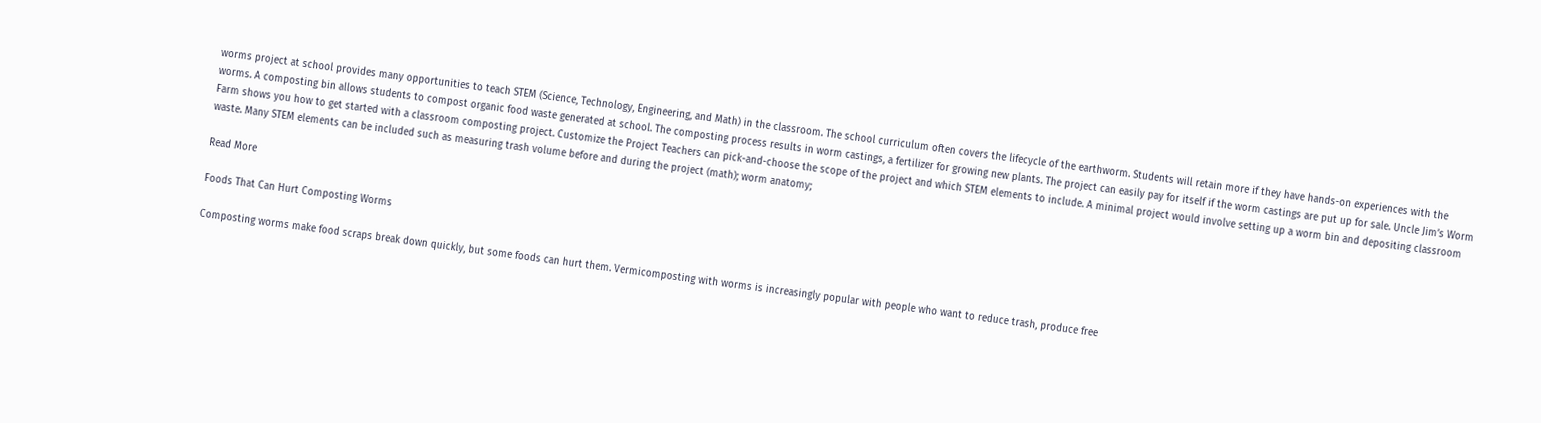worms project at school provides many opportunities to teach STEM (Science, Technology, Engineering, and Math) in the classroom. The school curriculum often covers the lifecycle of the earthworm. Students will retain more if they have hands-on experiences with the worms. A composting bin allows students to compost organic food waste generated at school. The composting process results in worm castings, a fertilizer for growing new plants. The project can easily pay for itself if the worm castings are put up for sale. Uncle Jim’s Worm Farm shows you how to get started with a classroom composting project. Customize the Project Teachers can pick-and-choose the scope of the project and which STEM elements to include. A minimal project would involve setting up a worm bin and depositing classroom waste. Many STEM elements can be included such as measuring trash volume before and during the project (math); worm anatomy;

Read More

Foods That Can Hurt Composting Worms

Composting worms make food scraps break down quickly, but some foods can hurt them. Vermicomposting with worms is increasingly popular with people who want to reduce trash, produce free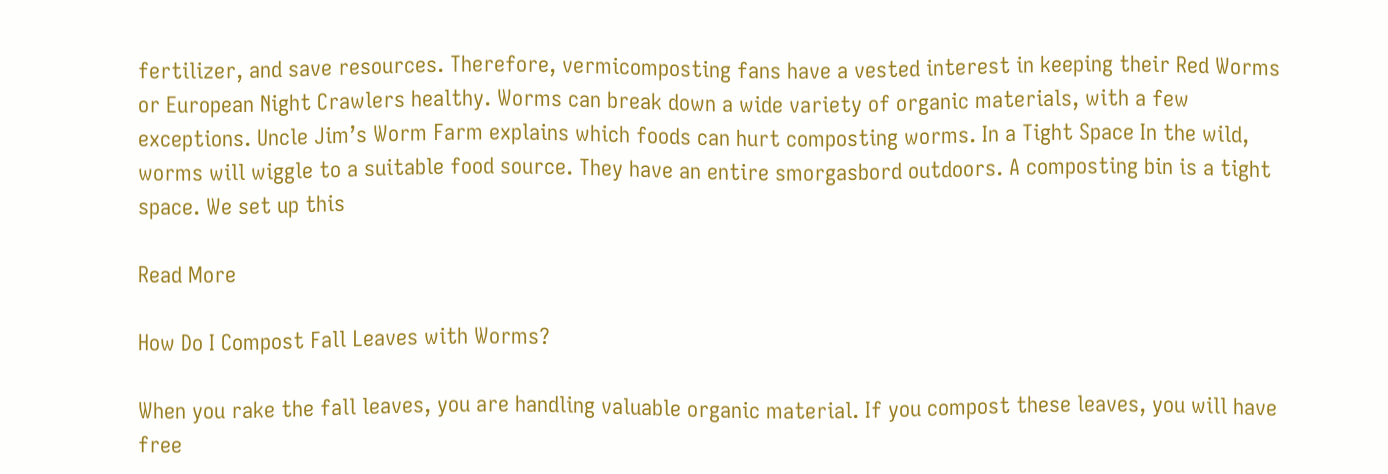fertilizer, and save resources. Therefore, vermicomposting fans have a vested interest in keeping their Red Worms or European Night Crawlers healthy. Worms can break down a wide variety of organic materials, with a few exceptions. Uncle Jim’s Worm Farm explains which foods can hurt composting worms. In a Tight Space In the wild, worms will wiggle to a suitable food source. They have an entire smorgasbord outdoors. A composting bin is a tight space. We set up this

Read More

How Do I Compost Fall Leaves with Worms?

When you rake the fall leaves, you are handling valuable organic material. If you compost these leaves, you will have free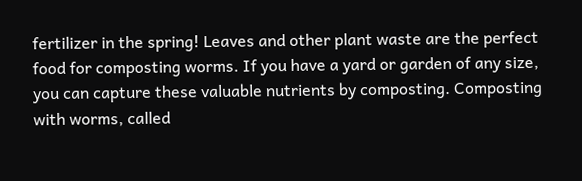fertilizer in the spring! Leaves and other plant waste are the perfect food for composting worms. If you have a yard or garden of any size, you can capture these valuable nutrients by composting. Composting with worms, called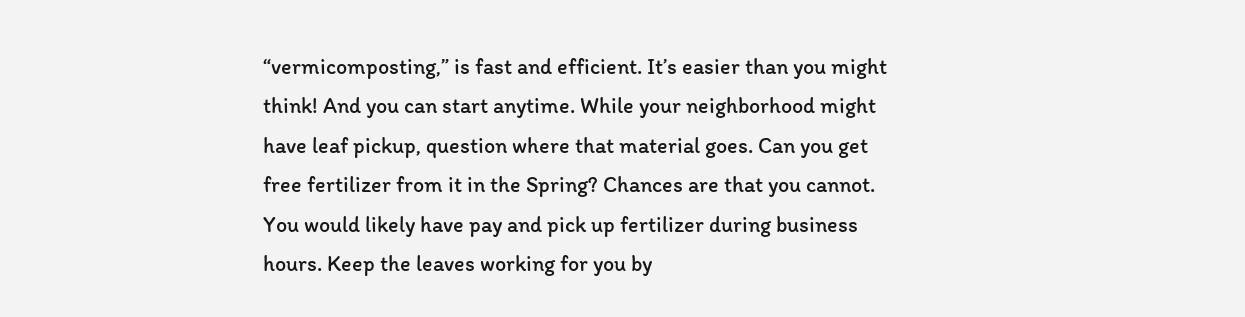“vermicomposting,” is fast and efficient. It’s easier than you might think! And you can start anytime. While your neighborhood might have leaf pickup, question where that material goes. Can you get free fertilizer from it in the Spring? Chances are that you cannot. You would likely have pay and pick up fertilizer during business hours. Keep the leaves working for you by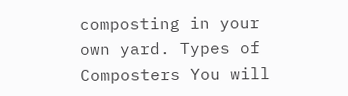composting in your own yard. Types of Composters You will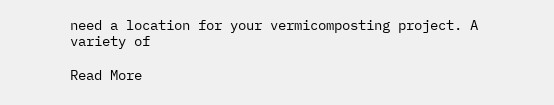need a location for your vermicomposting project. A variety of

Read More